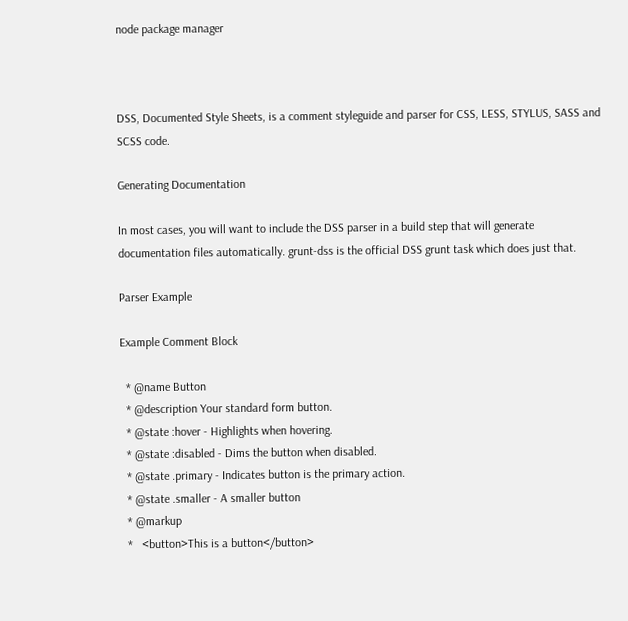node package manager



DSS, Documented Style Sheets, is a comment styleguide and parser for CSS, LESS, STYLUS, SASS and SCSS code.

Generating Documentation

In most cases, you will want to include the DSS parser in a build step that will generate documentation files automatically. grunt-dss is the official DSS grunt task which does just that.

Parser Example

Example Comment Block

  * @name Button
  * @description Your standard form button.
  * @state :hover - Highlights when hovering.
  * @state :disabled - Dims the button when disabled.
  * @state .primary - Indicates button is the primary action.
  * @state .smaller - A smaller button
  * @markup
  *   <button>This is a button</button>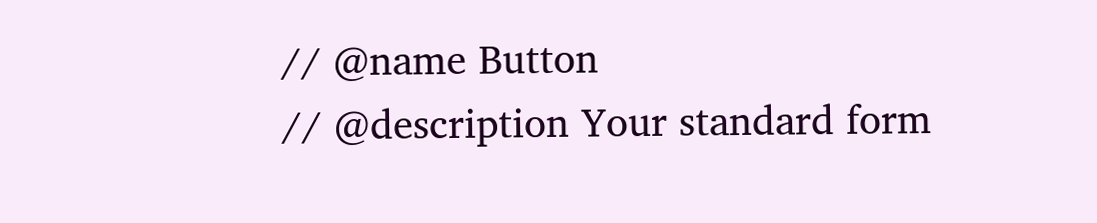// @name Button
// @description Your standard form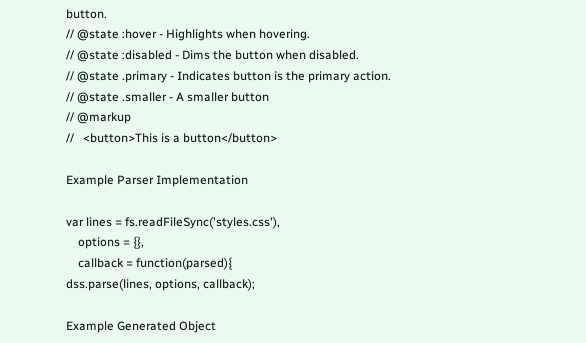button.
// @state :hover - Highlights when hovering.
// @state :disabled - Dims the button when disabled.
// @state .primary - Indicates button is the primary action.
// @state .smaller - A smaller button
// @markup
//   <button>This is a button</button>

Example Parser Implementation

var lines = fs.readFileSync('styles.css'),
    options = {},
    callback = function(parsed){
dss.parse(lines, options, callback);

Example Generated Object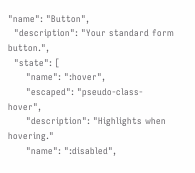"name": "Button",
  "description": "Your standard form button.",
  "state": [
      "name": ":hover",
      "escaped": "pseudo-class-hover",
      "description": "Highlights when hovering."
      "name": ":disabled",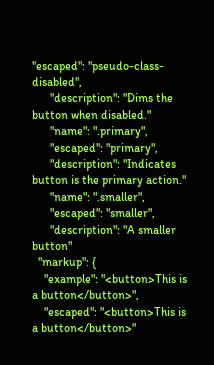"escaped": "pseudo-class-disabled",
      "description": "Dims the button when disabled."
      "name": ".primary",
      "escaped": "primary",
      "description": "Indicates button is the primary action."
      "name": ".smaller",
      "escaped": "smaller",
      "description": "A smaller button"
  "markup": {
    "example": "<button>This is a button</button>",
    "escaped": "<button>This is a button</button>"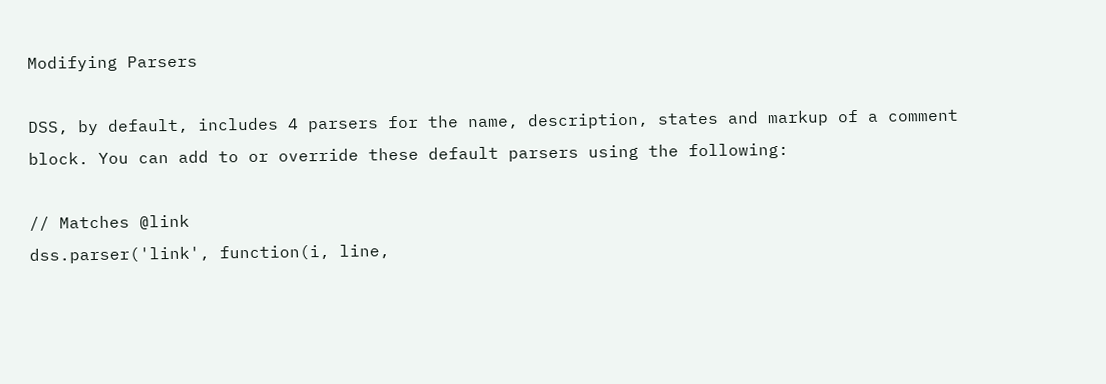Modifying Parsers

DSS, by default, includes 4 parsers for the name, description, states and markup of a comment block. You can add to or override these default parsers using the following:

// Matches @link
dss.parser('link', function(i, line,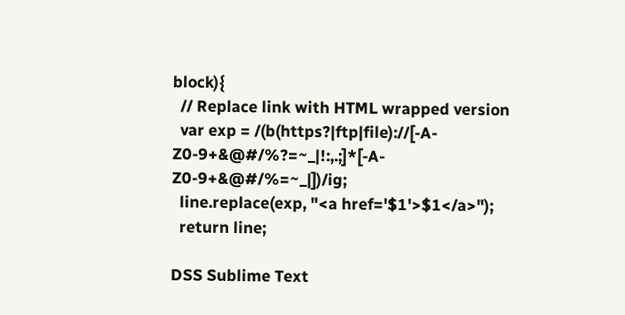block){
  // Replace link with HTML wrapped version
  var exp = /(b(https?|ftp|file)://[-A-Z0-9+&@#/%?=~_|!:,.;]*[-A-Z0-9+&@#/%=~_|])/ig;
  line.replace(exp, "<a href='$1'>$1</a>");
  return line;

DSS Sublime Text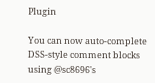Plugin

You can now auto-complete DSS-style comment blocks using @sc8696's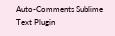Auto-Comments Sublime Text Plugin